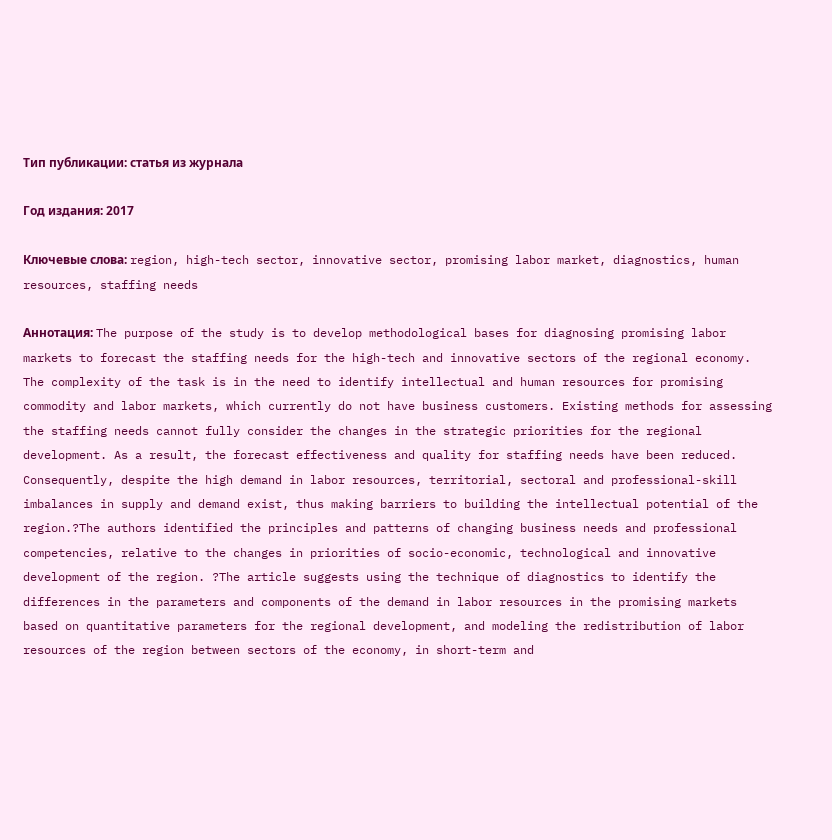Тип публикации: статья из журнала

Год издания: 2017

Ключевые слова: region, high-tech sector, innovative sector, promising labor market, diagnostics, human resources, staffing needs

Аннотация: The purpose of the study is to develop methodological bases for diagnosing promising labor markets to forecast the staffing needs for the high-tech and innovative sectors of the regional economy. The complexity of the task is in the need to identify intellectual and human resources for promising commodity and labor markets, which currently do not have business customers. Existing methods for assessing the staffing needs cannot fully consider the changes in the strategic priorities for the regional development. As a result, the forecast effectiveness and quality for staffing needs have been reduced. Consequently, despite the high demand in labor resources, territorial, sectoral and professional-skill imbalances in supply and demand exist, thus making barriers to building the intellectual potential of the region.?The authors identified the principles and patterns of changing business needs and professional competencies, relative to the changes in priorities of socio-economic, technological and innovative development of the region. ?The article suggests using the technique of diagnostics to identify the differences in the parameters and components of the demand in labor resources in the promising markets based on quantitative parameters for the regional development, and modeling the redistribution of labor resources of the region between sectors of the economy, in short-term and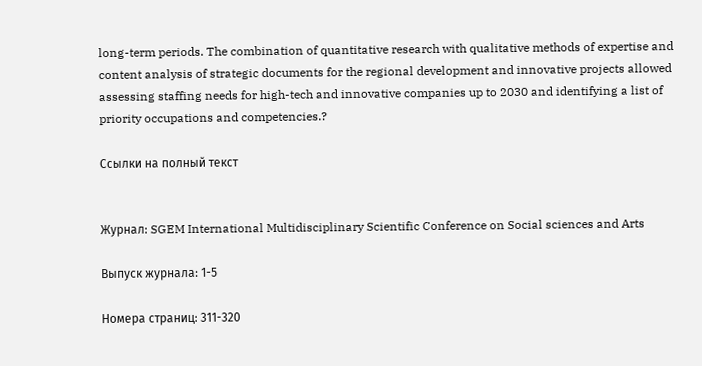long-term periods. The combination of quantitative research with qualitative methods of expertise and content analysis of strategic documents for the regional development and innovative projects allowed assessing staffing needs for high-tech and innovative companies up to 2030 and identifying a list of priority occupations and competencies.?

Ссылки на полный текст


Журнал: SGEM International Multidisciplinary Scientific Conference on Social sciences and Arts

Выпуск журнала: 1-5

Номера страниц: 311-320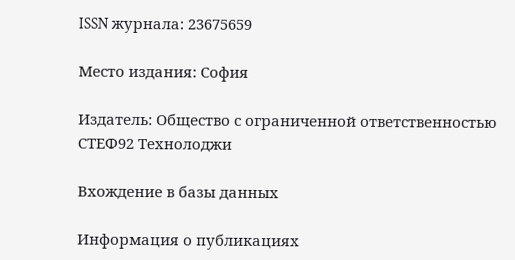ISSN журнала: 23675659

Место издания: София

Издатель: Общество с ограниченной ответственностью СТЕФ92 Технолоджи

Вхождение в базы данных

Информация о публикациях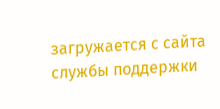загружается с сайта службы поддержки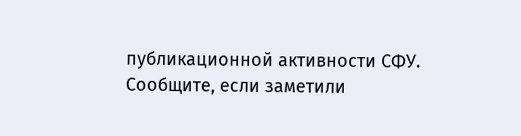публикационной активности СФУ. Сообщите, если заметили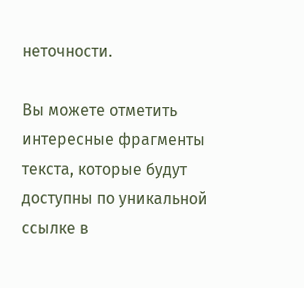неточности.

Вы можете отметить интересные фрагменты текста, которые будут доступны по уникальной ссылке в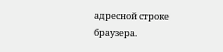адресной строке браузера.